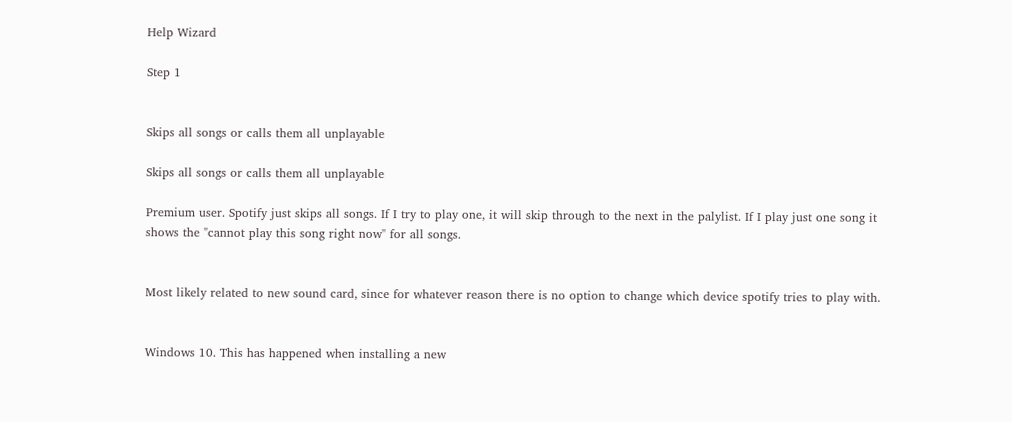Help Wizard

Step 1


Skips all songs or calls them all unplayable

Skips all songs or calls them all unplayable

Premium user. Spotify just skips all songs. If I try to play one, it will skip through to the next in the palylist. If I play just one song it shows the "cannot play this song right now" for all songs.


Most likely related to new sound card, since for whatever reason there is no option to change which device spotify tries to play with.


Windows 10. This has happened when installing a new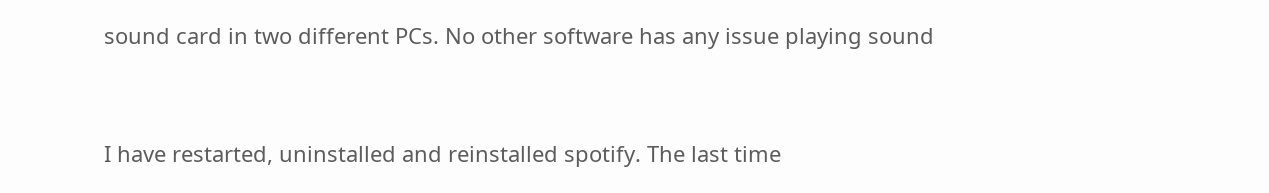sound card in two different PCs. No other software has any issue playing sound


I have restarted, uninstalled and reinstalled spotify. The last time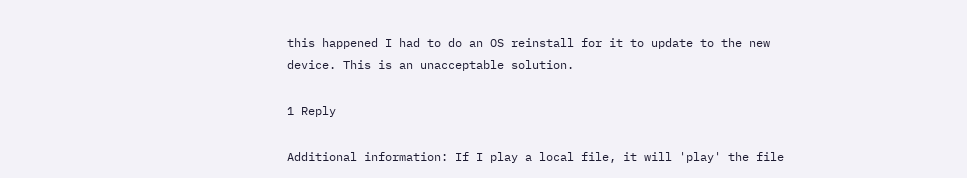this happened I had to do an OS reinstall for it to update to the new device. This is an unacceptable solution.

1 Reply

Additional information: If I play a local file, it will 'play' the file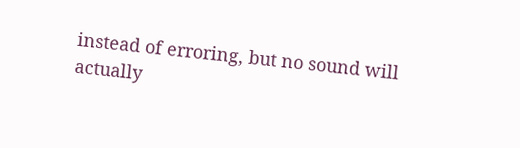instead of erroring, but no sound will actually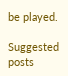be played.

Suggested posts